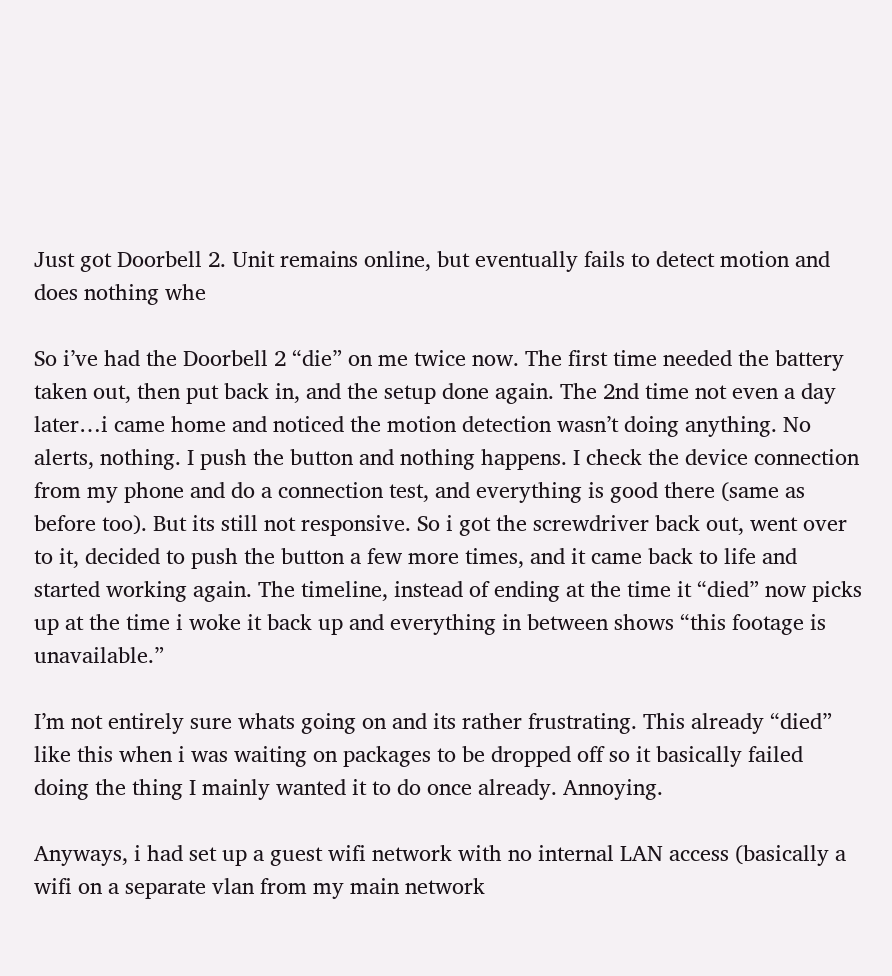Just got Doorbell 2. Unit remains online, but eventually fails to detect motion and does nothing whe

So i’ve had the Doorbell 2 “die” on me twice now. The first time needed the battery taken out, then put back in, and the setup done again. The 2nd time not even a day later…i came home and noticed the motion detection wasn’t doing anything. No alerts, nothing. I push the button and nothing happens. I check the device connection from my phone and do a connection test, and everything is good there (same as before too). But its still not responsive. So i got the screwdriver back out, went over to it, decided to push the button a few more times, and it came back to life and started working again. The timeline, instead of ending at the time it “died” now picks up at the time i woke it back up and everything in between shows “this footage is unavailable.”

I’m not entirely sure whats going on and its rather frustrating. This already “died” like this when i was waiting on packages to be dropped off so it basically failed doing the thing I mainly wanted it to do once already. Annoying.

Anyways, i had set up a guest wifi network with no internal LAN access (basically a wifi on a separate vlan from my main network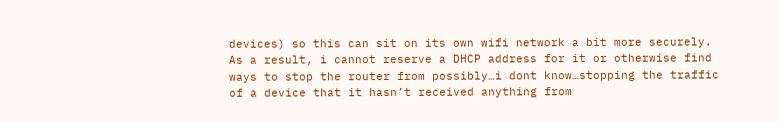devices) so this can sit on its own wifi network a bit more securely. As a result, i cannot reserve a DHCP address for it or otherwise find ways to stop the router from possibly…i dont know…stopping the traffic of a device that it hasn’t received anything from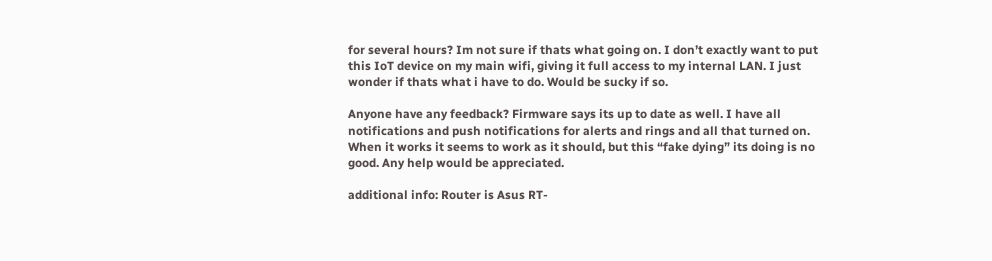for several hours? Im not sure if thats what going on. I don’t exactly want to put this IoT device on my main wifi, giving it full access to my internal LAN. I just wonder if thats what i have to do. Would be sucky if so.

Anyone have any feedback? Firmware says its up to date as well. I have all notifications and push notifications for alerts and rings and all that turned on. When it works it seems to work as it should, but this “fake dying” its doing is no good. Any help would be appreciated.

additional info: Router is Asus RT-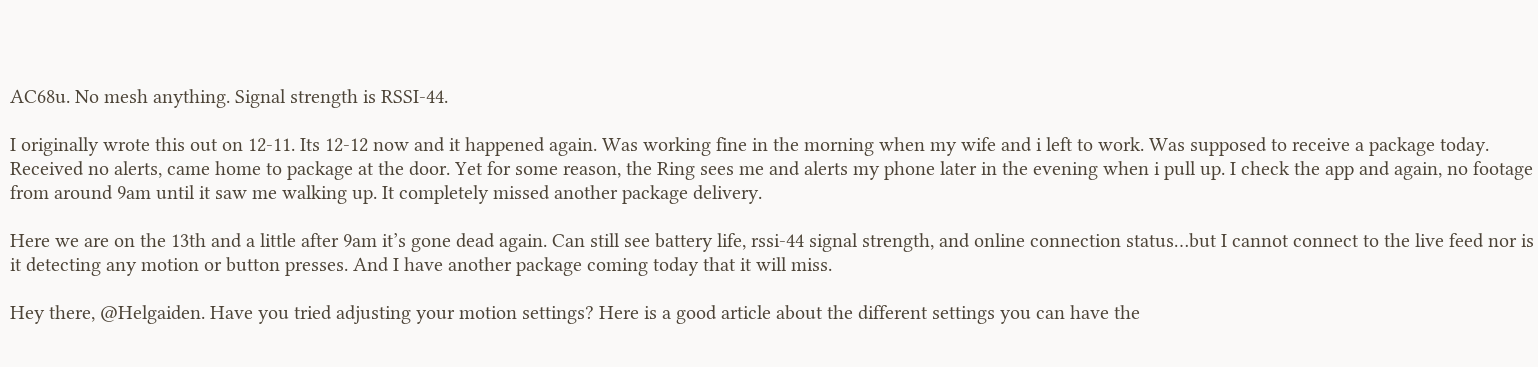AC68u. No mesh anything. Signal strength is RSSI-44.

I originally wrote this out on 12-11. Its 12-12 now and it happened again. Was working fine in the morning when my wife and i left to work. Was supposed to receive a package today. Received no alerts, came home to package at the door. Yet for some reason, the Ring sees me and alerts my phone later in the evening when i pull up. I check the app and again, no footage from around 9am until it saw me walking up. It completely missed another package delivery.

Here we are on the 13th and a little after 9am it’s gone dead again. Can still see battery life, rssi-44 signal strength, and online connection status…but I cannot connect to the live feed nor is it detecting any motion or button presses. And I have another package coming today that it will miss.

Hey there, @Helgaiden. Have you tried adjusting your motion settings? Here is a good article about the different settings you can have the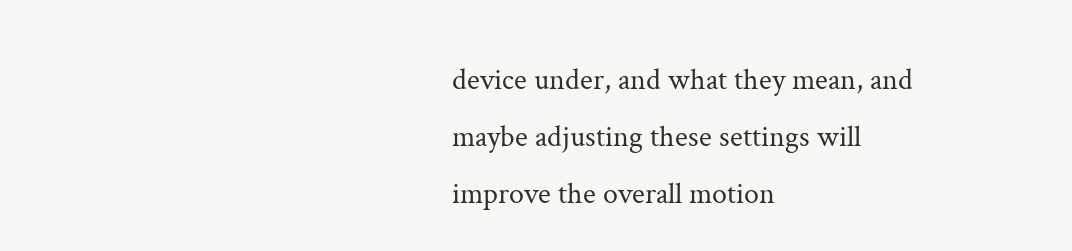device under, and what they mean, and maybe adjusting these settings will improve the overall motion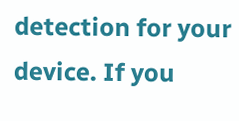detection for your device. If you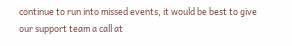continue to run into missed events, it would be best to give our support team a call at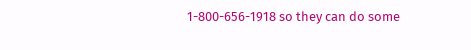1-800-656-1918 so they can do some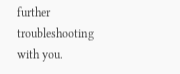further troubleshooting with you.